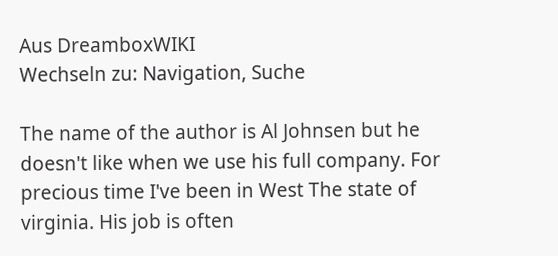Aus DreamboxWIKI
Wechseln zu: Navigation, Suche

The name of the author is Al Johnsen but he doesn't like when we use his full company. For precious time I've been in West The state of virginia. His job is often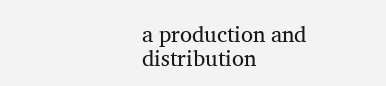a production and distribution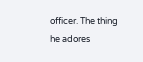officer. The thing he adores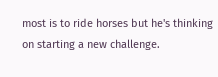most is to ride horses but he's thinking on starting a new challenge.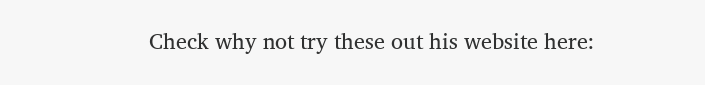Check why not try these out his website here: